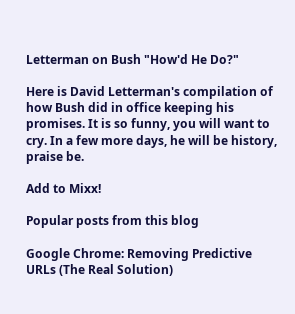Letterman on Bush "How'd He Do?"

Here is David Letterman's compilation of how Bush did in office keeping his promises. It is so funny, you will want to cry. In a few more days, he will be history, praise be.

Add to Mixx!

Popular posts from this blog

Google Chrome: Removing Predictive URLs (The Real Solution)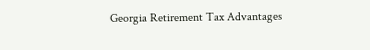Georgia Retirement Tax Advantages